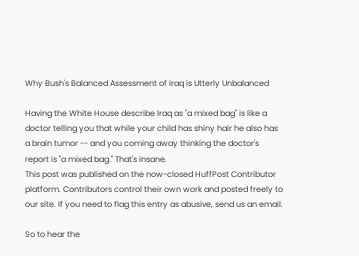Why Bush's Balanced Assessment of Iraq is Utterly Unbalanced

Having the White House describe Iraq as "a mixed bag" is like a doctor telling you that while your child has shiny hair he also has a brain tumor -- and you coming away thinking the doctor's report is "a mixed bag." That's insane.
This post was published on the now-closed HuffPost Contributor platform. Contributors control their own work and posted freely to our site. If you need to flag this entry as abusive, send us an email.

So to hear the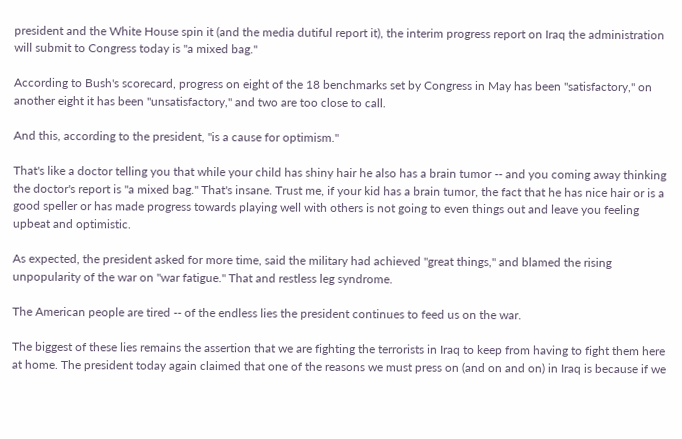president and the White House spin it (and the media dutiful report it), the interim progress report on Iraq the administration will submit to Congress today is "a mixed bag."

According to Bush's scorecard, progress on eight of the 18 benchmarks set by Congress in May has been "satisfactory," on another eight it has been "unsatisfactory," and two are too close to call.

And this, according to the president, "is a cause for optimism."

That's like a doctor telling you that while your child has shiny hair he also has a brain tumor -- and you coming away thinking the doctor's report is "a mixed bag." That's insane. Trust me, if your kid has a brain tumor, the fact that he has nice hair or is a good speller or has made progress towards playing well with others is not going to even things out and leave you feeling upbeat and optimistic.

As expected, the president asked for more time, said the military had achieved "great things," and blamed the rising unpopularity of the war on "war fatigue." That and restless leg syndrome.

The American people are tired -- of the endless lies the president continues to feed us on the war.

The biggest of these lies remains the assertion that we are fighting the terrorists in Iraq to keep from having to fight them here at home. The president today again claimed that one of the reasons we must press on (and on and on) in Iraq is because if we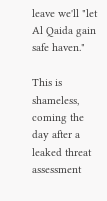leave we'll "let Al Qaida gain safe haven."

This is shameless, coming the day after a leaked threat assessment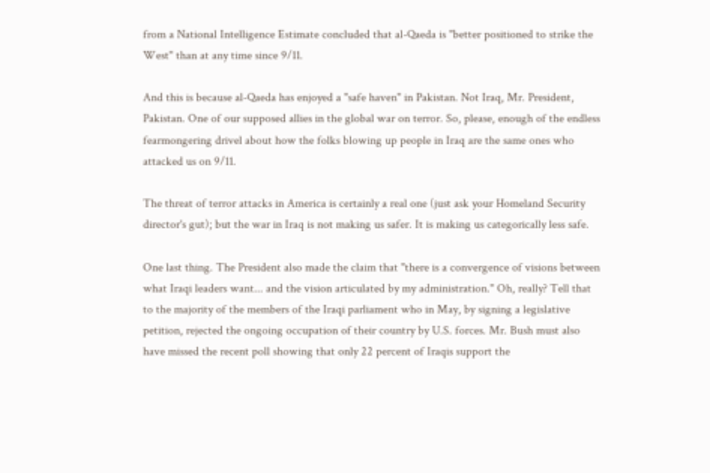from a National Intelligence Estimate concluded that al-Qaeda is "better positioned to strike the West" than at any time since 9/11.

And this is because al-Qaeda has enjoyed a "safe haven" in Pakistan. Not Iraq, Mr. President, Pakistan. One of our supposed allies in the global war on terror. So, please, enough of the endless fearmongering drivel about how the folks blowing up people in Iraq are the same ones who attacked us on 9/11.

The threat of terror attacks in America is certainly a real one (just ask your Homeland Security director's gut); but the war in Iraq is not making us safer. It is making us categorically less safe.

One last thing. The President also made the claim that "there is a convergence of visions between what Iraqi leaders want... and the vision articulated by my administration." Oh, really? Tell that to the majority of the members of the Iraqi parliament who in May, by signing a legislative petition, rejected the ongoing occupation of their country by U.S. forces. Mr. Bush must also have missed the recent poll showing that only 22 percent of Iraqis support the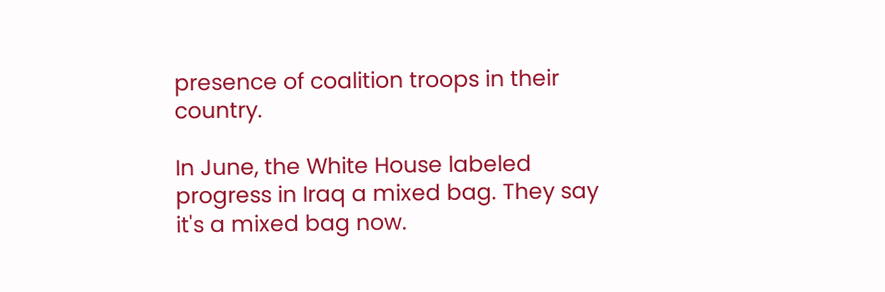presence of coalition troops in their country.

In June, the White House labeled progress in Iraq a mixed bag. They say it's a mixed bag now.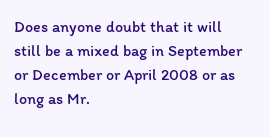Does anyone doubt that it will still be a mixed bag in September or December or April 2008 or as long as Mr.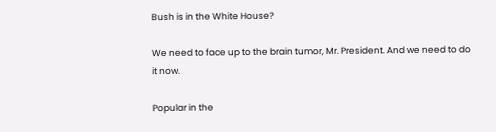Bush is in the White House?

We need to face up to the brain tumor, Mr. President. And we need to do it now.

Popular in the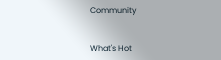Community


What's Hot